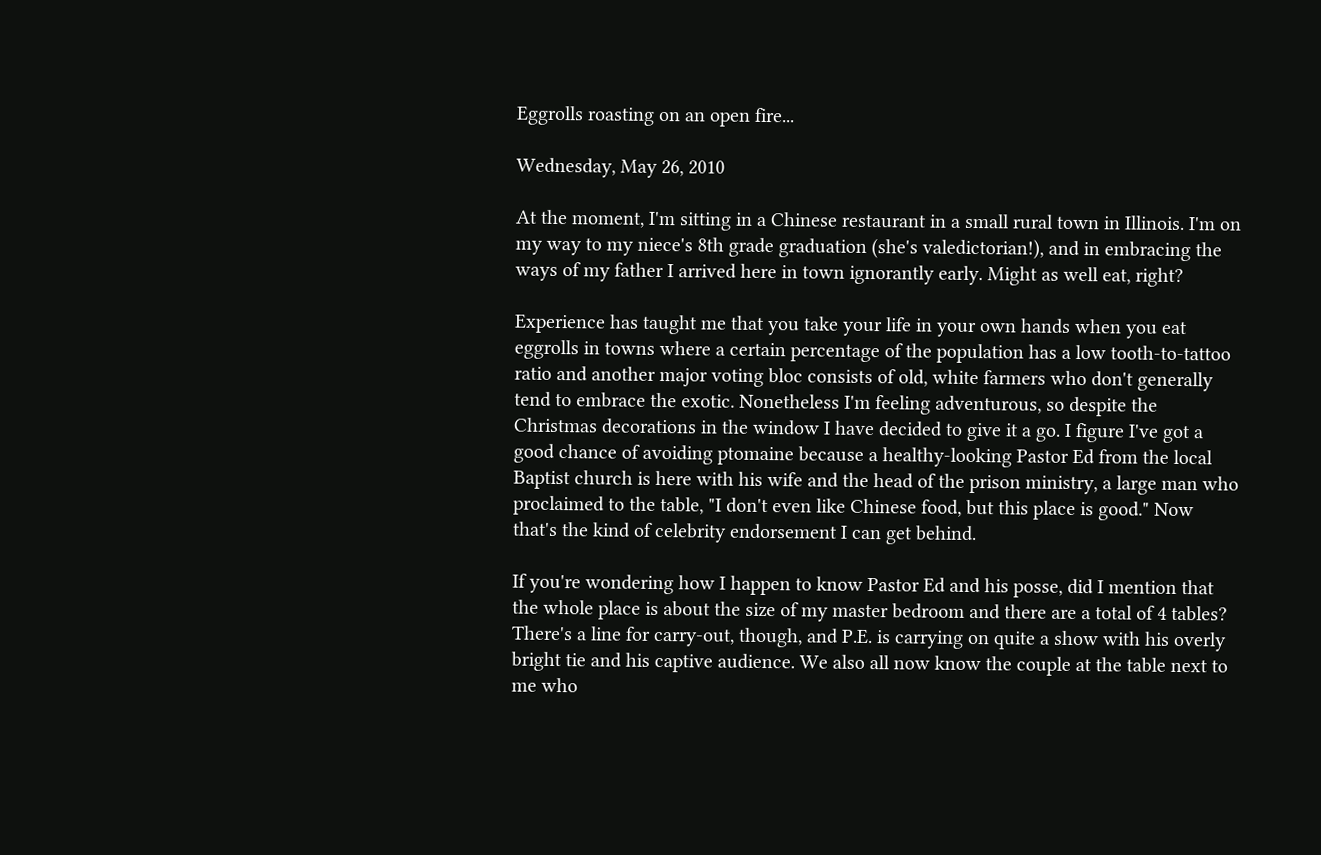Eggrolls roasting on an open fire...

Wednesday, May 26, 2010

At the moment, I'm sitting in a Chinese restaurant in a small rural town in Illinois. I'm on my way to my niece's 8th grade graduation (she's valedictorian!), and in embracing the ways of my father I arrived here in town ignorantly early. Might as well eat, right?

Experience has taught me that you take your life in your own hands when you eat eggrolls in towns where a certain percentage of the population has a low tooth-to-tattoo ratio and another major voting bloc consists of old, white farmers who don't generally tend to embrace the exotic. Nonetheless I'm feeling adventurous, so despite the Christmas decorations in the window I have decided to give it a go. I figure I've got a good chance of avoiding ptomaine because a healthy-looking Pastor Ed from the local Baptist church is here with his wife and the head of the prison ministry, a large man who proclaimed to the table, "I don't even like Chinese food, but this place is good." Now that's the kind of celebrity endorsement I can get behind.

If you're wondering how I happen to know Pastor Ed and his posse, did I mention that the whole place is about the size of my master bedroom and there are a total of 4 tables? There's a line for carry-out, though, and P.E. is carrying on quite a show with his overly bright tie and his captive audience. We also all now know the couple at the table next to me who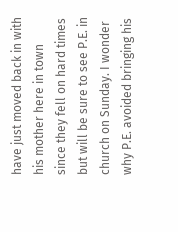have just moved back in with his mother here in town since they fell on hard times but will be sure to see P.E. in church on Sunday. I wonder why P.E. avoided bringing his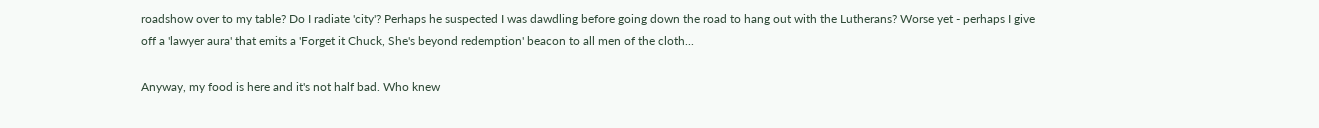roadshow over to my table? Do I radiate 'city'? Perhaps he suspected I was dawdling before going down the road to hang out with the Lutherans? Worse yet - perhaps I give off a 'lawyer aura' that emits a 'Forget it Chuck, She's beyond redemption' beacon to all men of the cloth...

Anyway, my food is here and it's not half bad. Who knew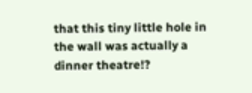that this tiny little hole in the wall was actually a dinner theatre!?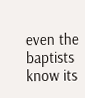even the baptists know its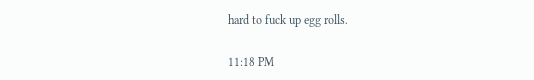hard to fuck up egg rolls.

11:18 PM